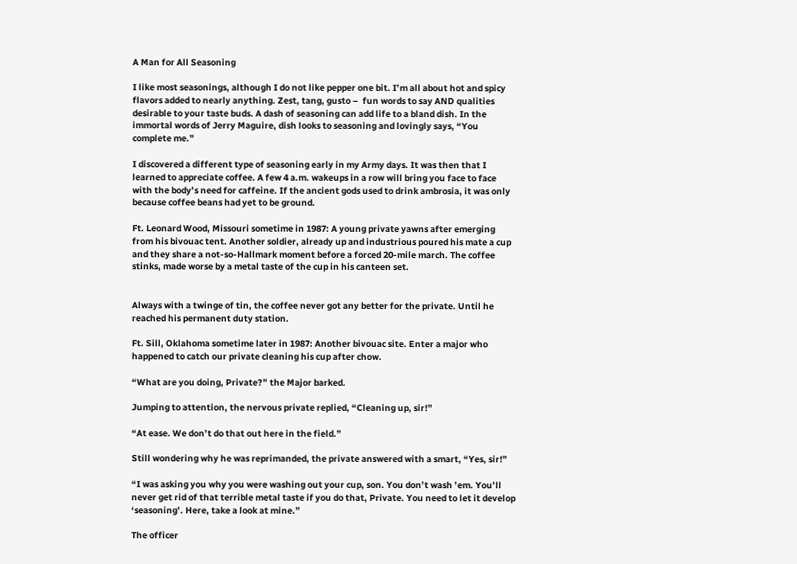A Man for All Seasoning

I like most seasonings, although I do not like pepper one bit. I’m all about hot and spicy flavors added to nearly anything. Zest, tang, gusto –  fun words to say AND qualities desirable to your taste buds. A dash of seasoning can add life to a bland dish. In the immortal words of Jerry Maguire, dish looks to seasoning and lovingly says, “You complete me.”

I discovered a different type of seasoning early in my Army days. It was then that I learned to appreciate coffee. A few 4 a.m. wakeups in a row will bring you face to face with the body’s need for caffeine. If the ancient gods used to drink ambrosia, it was only because coffee beans had yet to be ground.

Ft. Leonard Wood, Missouri sometime in 1987: A young private yawns after emerging from his bivouac tent. Another soldier, already up and industrious poured his mate a cup and they share a not-so-Hallmark moment before a forced 20-mile march. The coffee stinks, made worse by a metal taste of the cup in his canteen set.


Always with a twinge of tin, the coffee never got any better for the private. Until he reached his permanent duty station.

Ft. Sill, Oklahoma sometime later in 1987: Another bivouac site. Enter a major who happened to catch our private cleaning his cup after chow.

“What are you doing, Private?” the Major barked.

Jumping to attention, the nervous private replied, “Cleaning up, sir!”

“At ease. We don’t do that out here in the field.”

Still wondering why he was reprimanded, the private answered with a smart, “Yes, sir!”

“I was asking you why you were washing out your cup, son. You don’t wash ’em. You’ll never get rid of that terrible metal taste if you do that, Private. You need to let it develop ‘seasoning’. Here, take a look at mine.”

The officer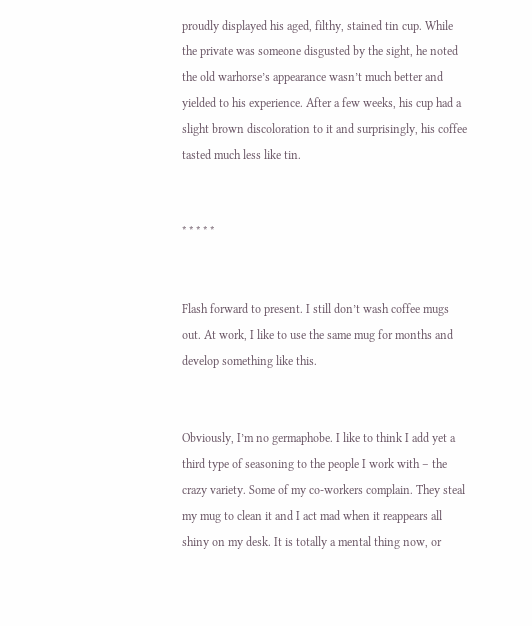proudly displayed his aged, filthy, stained tin cup. While the private was someone disgusted by the sight, he noted the old warhorse’s appearance wasn’t much better and yielded to his experience. After a few weeks, his cup had a slight brown discoloration to it and surprisingly, his coffee tasted much less like tin.


* * * * *


Flash forward to present. I still don’t wash coffee mugs out. At work, I like to use the same mug for months and develop something like this.


Obviously, I’m no germaphobe. I like to think I add yet a third type of seasoning to the people I work with – the crazy variety. Some of my co-workers complain. They steal my mug to clean it and I act mad when it reappears all shiny on my desk. It is totally a mental thing now, or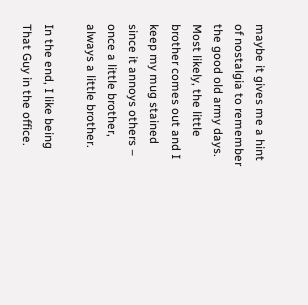maybe it gives me a hint of nostalgia to remember the good old army days. Most likely, the little brother comes out and I keep my mug stained since it annoys others – once a little brother, always a little brother.

In the end, I like being That Guy in the office.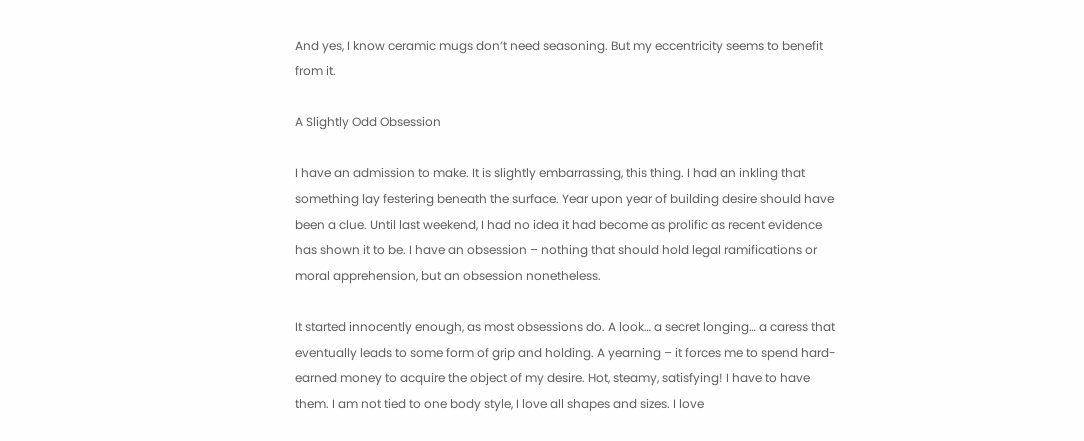And yes, I know ceramic mugs don’t need seasoning. But my eccentricity seems to benefit from it.

A Slightly Odd Obsession

I have an admission to make. It is slightly embarrassing, this thing. I had an inkling that something lay festering beneath the surface. Year upon year of building desire should have been a clue. Until last weekend, I had no idea it had become as prolific as recent evidence has shown it to be. I have an obsession – nothing that should hold legal ramifications or moral apprehension, but an obsession nonetheless.

It started innocently enough, as most obsessions do. A look… a secret longing… a caress that eventually leads to some form of grip and holding. A yearning – it forces me to spend hard-earned money to acquire the object of my desire. Hot, steamy, satisfying! I have to have them. I am not tied to one body style, I love all shapes and sizes. I love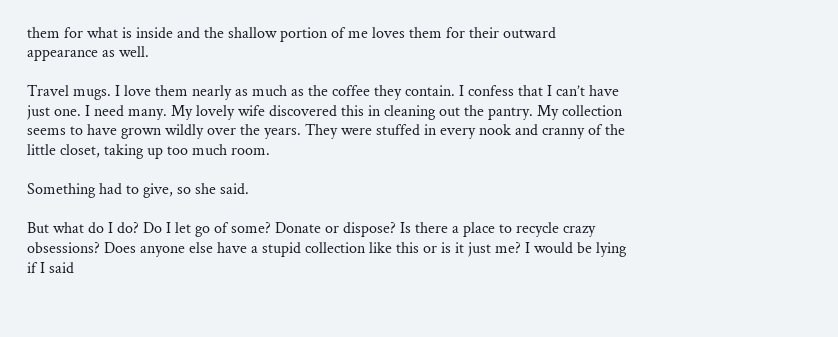them for what is inside and the shallow portion of me loves them for their outward appearance as well.

Travel mugs. I love them nearly as much as the coffee they contain. I confess that I can’t have just one. I need many. My lovely wife discovered this in cleaning out the pantry. My collection seems to have grown wildly over the years. They were stuffed in every nook and cranny of the little closet, taking up too much room.

Something had to give, so she said.

But what do I do? Do I let go of some? Donate or dispose? Is there a place to recycle crazy obsessions? Does anyone else have a stupid collection like this or is it just me? I would be lying if I said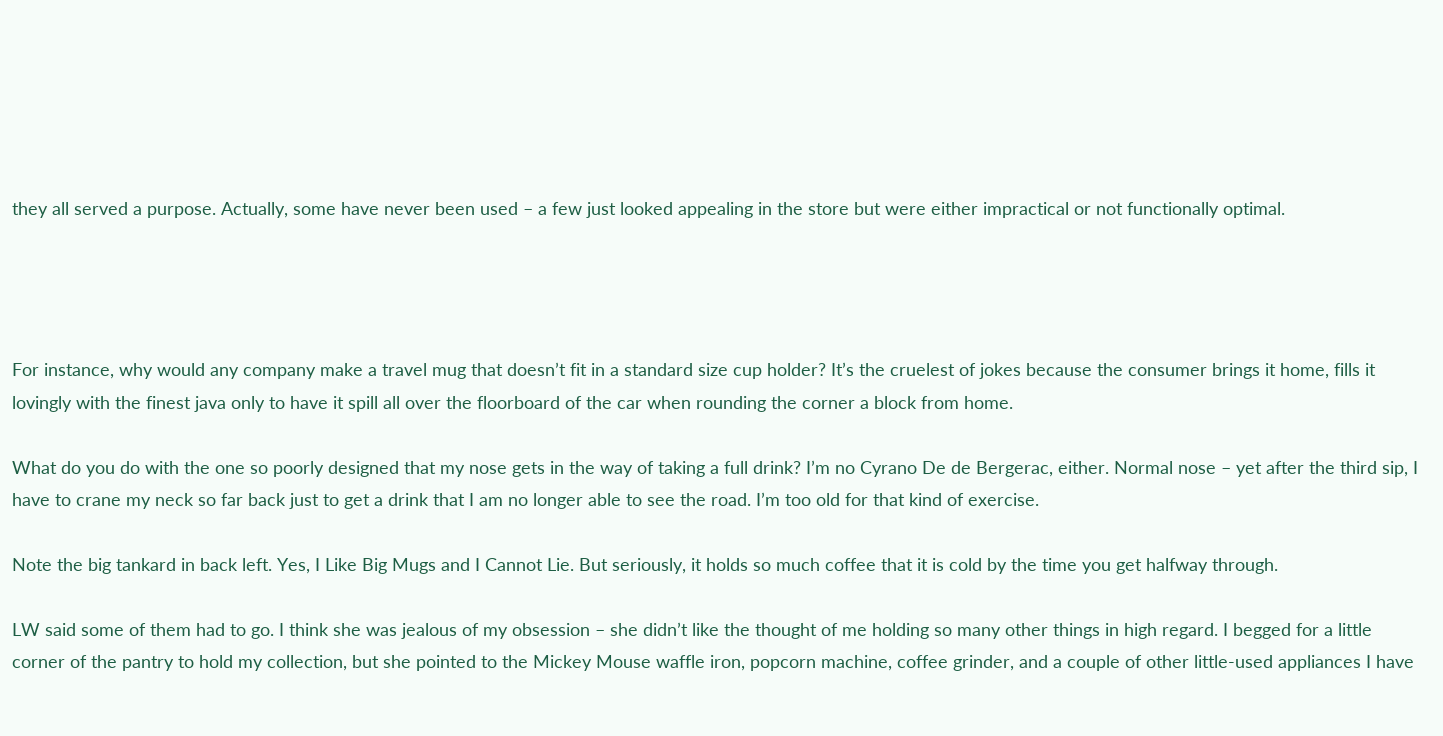they all served a purpose. Actually, some have never been used – a few just looked appealing in the store but were either impractical or not functionally optimal.




For instance, why would any company make a travel mug that doesn’t fit in a standard size cup holder? It’s the cruelest of jokes because the consumer brings it home, fills it lovingly with the finest java only to have it spill all over the floorboard of the car when rounding the corner a block from home.

What do you do with the one so poorly designed that my nose gets in the way of taking a full drink? I’m no Cyrano De de Bergerac, either. Normal nose – yet after the third sip, I have to crane my neck so far back just to get a drink that I am no longer able to see the road. I’m too old for that kind of exercise.

Note the big tankard in back left. Yes, I Like Big Mugs and I Cannot Lie. But seriously, it holds so much coffee that it is cold by the time you get halfway through.

LW said some of them had to go. I think she was jealous of my obsession – she didn’t like the thought of me holding so many other things in high regard. I begged for a little corner of the pantry to hold my collection, but she pointed to the Mickey Mouse waffle iron, popcorn machine, coffee grinder, and a couple of other little-used appliances I have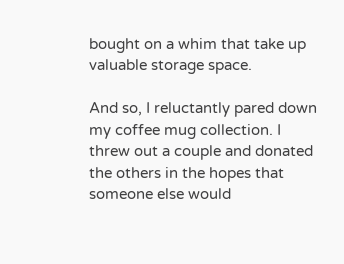bought on a whim that take up valuable storage space.

And so, I reluctantly pared down my coffee mug collection. I threw out a couple and donated the others in the hopes that someone else would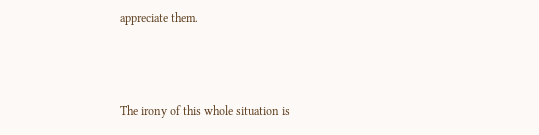appreciate them.



The irony of this whole situation is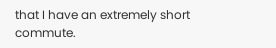that I have an extremely short commute.